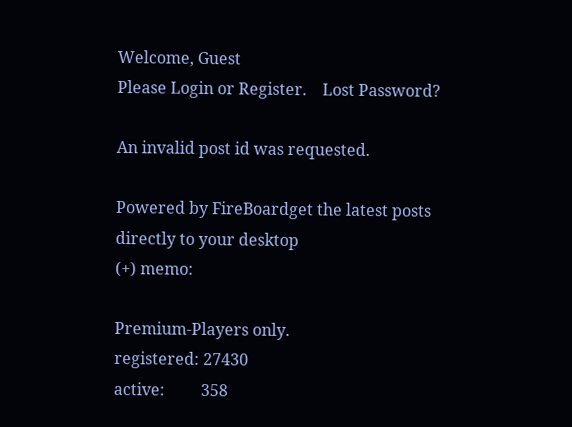Welcome, Guest
Please Login or Register.    Lost Password?

An invalid post id was requested.

Powered by FireBoardget the latest posts directly to your desktop
(+) memo:

Premium-Players only.
registered: 27430
active:         358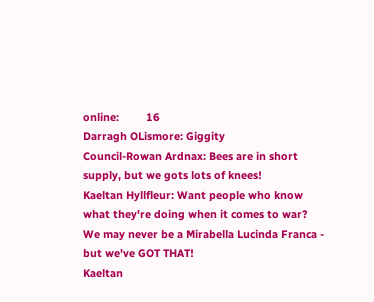online:         16
Darragh OLismore: Giggity
Council-Rowan Ardnax: Bees are in short supply, but we gots lots of knees!
Kaeltan Hyllfleur: Want people who know what they're doing when it comes to war? We may never be a Mirabella Lucinda Franca - but we've GOT THAT!
Kaeltan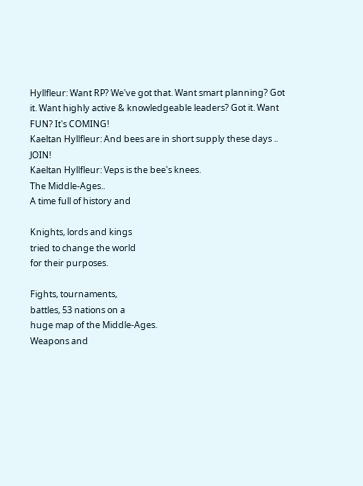Hyllfleur: Want RP? We've got that. Want smart planning? Got it. Want highly active & knowledgeable leaders? Got it. Want FUN? It's COMING!
Kaeltan Hyllfleur: And bees are in short supply these days .. JOIN!
Kaeltan Hyllfleur: Veps is the bee's knees.
The Middle-Ages..
A time full of history and

Knights, lords and kings
tried to change the world
for their purposes.

Fights, tournaments,
battles, 53 nations on a
huge map of the Middle-Ages.
Weapons and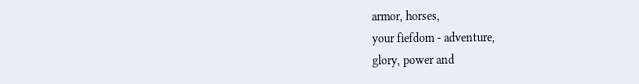armor, horses,
your fiefdom - adventure,
glory, power and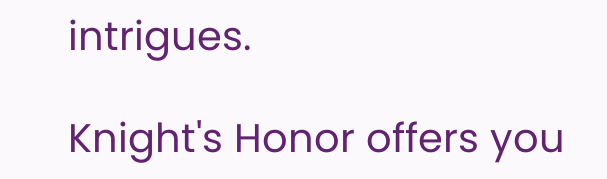intrigues.

Knight's Honor offers you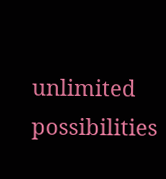unlimited possibilities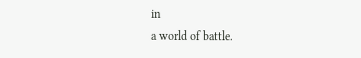in
a world of battle.